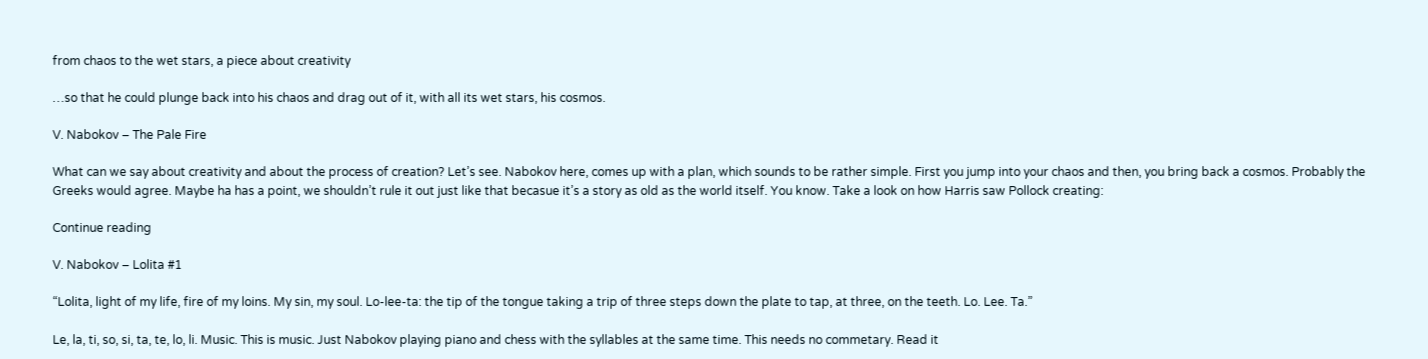from chaos to the wet stars, a piece about creativity

…so that he could plunge back into his chaos and drag out of it, with all its wet stars, his cosmos.

V. Nabokov – The Pale Fire

What can we say about creativity and about the process of creation? Let’s see. Nabokov here, comes up with a plan, which sounds to be rather simple. First you jump into your chaos and then, you bring back a cosmos. Probably the Greeks would agree. Maybe ha has a point, we shouldn’t rule it out just like that becasue it’s a story as old as the world itself. You know. Take a look on how Harris saw Pollock creating:

Continue reading

V. Nabokov – Lolita #1

“Lolita, light of my life, fire of my loins. My sin, my soul. Lo-lee-ta: the tip of the tongue taking a trip of three steps down the plate to tap, at three, on the teeth. Lo. Lee. Ta.”

Le, la, ti, so, si, ta, te, lo, li. Music. This is music. Just Nabokov playing piano and chess with the syllables at the same time. This needs no commetary. Read it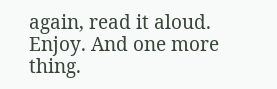again, read it aloud. Enjoy. And one more thing.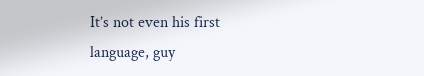It’s not even his first language, guy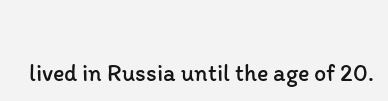lived in Russia until the age of 20.